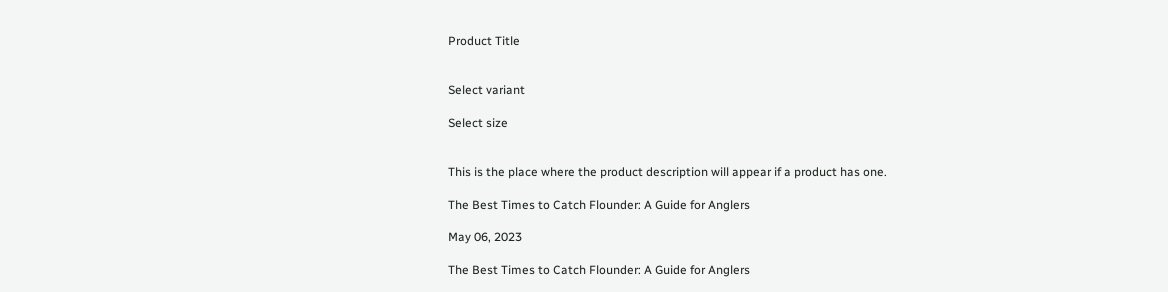Product Title


Select variant

Select size


This is the place where the product description will appear if a product has one.

The Best Times to Catch Flounder: A Guide for Anglers

May 06, 2023

The Best Times to Catch Flounder: A Guide for Anglers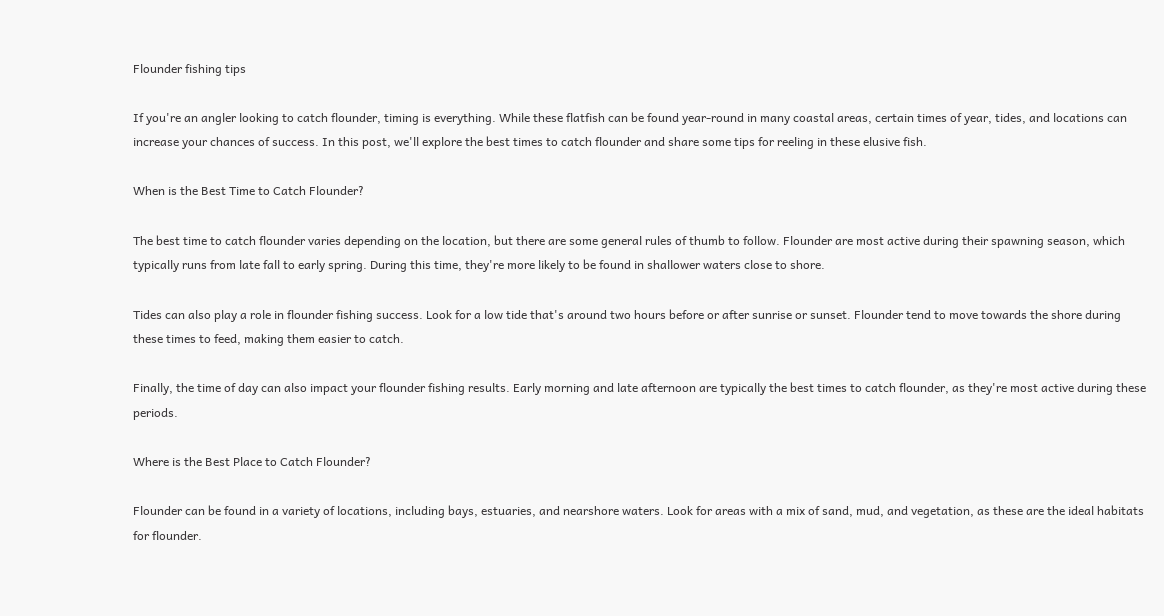Flounder fishing tips

If you're an angler looking to catch flounder, timing is everything. While these flatfish can be found year-round in many coastal areas, certain times of year, tides, and locations can increase your chances of success. In this post, we'll explore the best times to catch flounder and share some tips for reeling in these elusive fish.

When is the Best Time to Catch Flounder?

The best time to catch flounder varies depending on the location, but there are some general rules of thumb to follow. Flounder are most active during their spawning season, which typically runs from late fall to early spring. During this time, they're more likely to be found in shallower waters close to shore.

Tides can also play a role in flounder fishing success. Look for a low tide that's around two hours before or after sunrise or sunset. Flounder tend to move towards the shore during these times to feed, making them easier to catch.

Finally, the time of day can also impact your flounder fishing results. Early morning and late afternoon are typically the best times to catch flounder, as they're most active during these periods.

Where is the Best Place to Catch Flounder?

Flounder can be found in a variety of locations, including bays, estuaries, and nearshore waters. Look for areas with a mix of sand, mud, and vegetation, as these are the ideal habitats for flounder.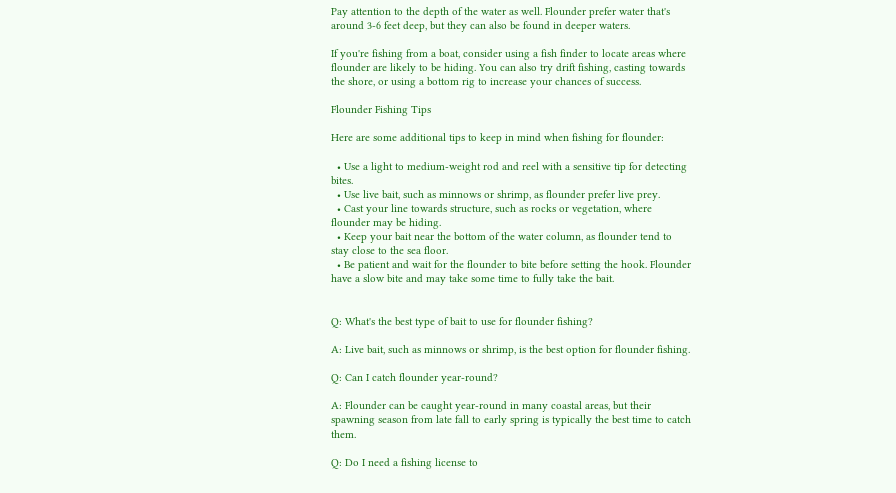Pay attention to the depth of the water as well. Flounder prefer water that's around 3-6 feet deep, but they can also be found in deeper waters.

If you're fishing from a boat, consider using a fish finder to locate areas where flounder are likely to be hiding. You can also try drift fishing, casting towards the shore, or using a bottom rig to increase your chances of success.

Flounder Fishing Tips

Here are some additional tips to keep in mind when fishing for flounder:

  • Use a light to medium-weight rod and reel with a sensitive tip for detecting bites.
  • Use live bait, such as minnows or shrimp, as flounder prefer live prey.
  • Cast your line towards structure, such as rocks or vegetation, where flounder may be hiding.
  • Keep your bait near the bottom of the water column, as flounder tend to stay close to the sea floor.
  • Be patient and wait for the flounder to bite before setting the hook. Flounder have a slow bite and may take some time to fully take the bait.


Q: What's the best type of bait to use for flounder fishing?

A: Live bait, such as minnows or shrimp, is the best option for flounder fishing.

Q: Can I catch flounder year-round?

A: Flounder can be caught year-round in many coastal areas, but their spawning season from late fall to early spring is typically the best time to catch them.

Q: Do I need a fishing license to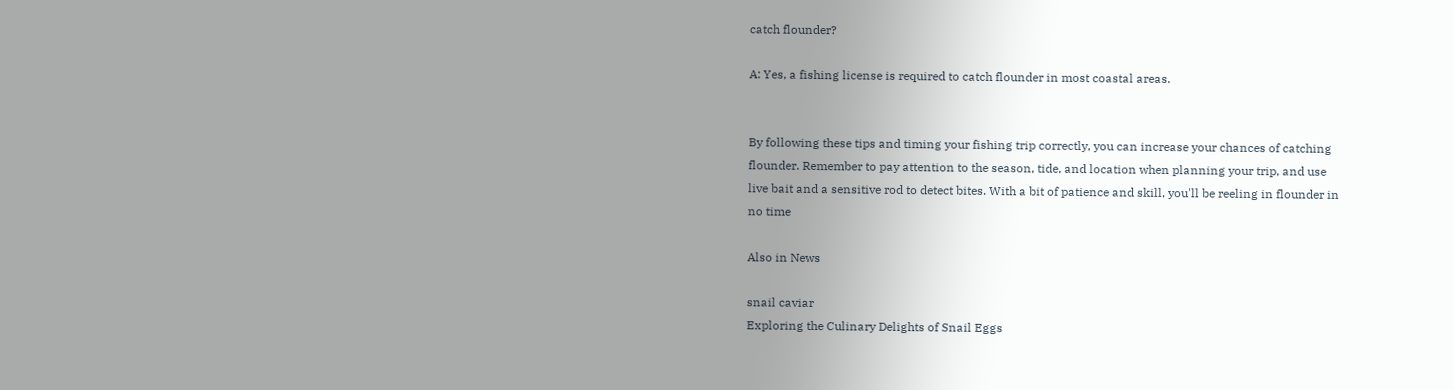catch flounder?

A: Yes, a fishing license is required to catch flounder in most coastal areas.


By following these tips and timing your fishing trip correctly, you can increase your chances of catching flounder. Remember to pay attention to the season, tide, and location when planning your trip, and use live bait and a sensitive rod to detect bites. With a bit of patience and skill, you'll be reeling in flounder in no time

Also in News

snail caviar
Exploring the Culinary Delights of Snail Eggs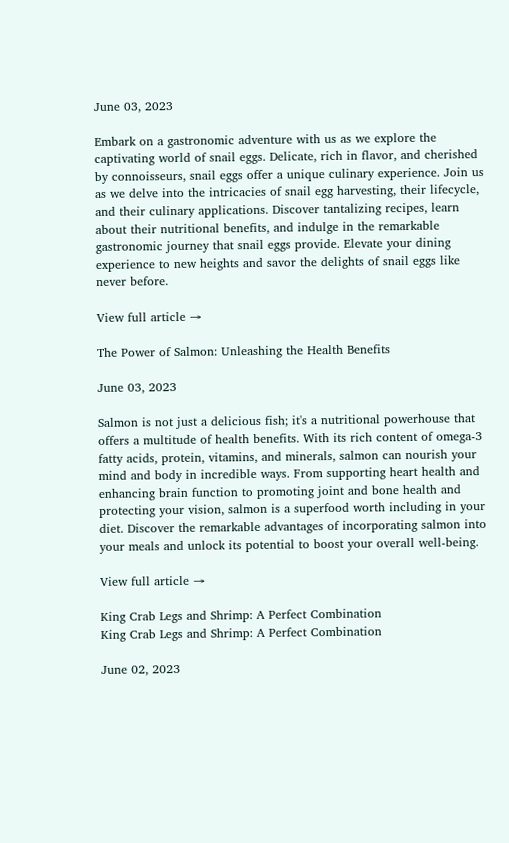June 03, 2023

Embark on a gastronomic adventure with us as we explore the captivating world of snail eggs. Delicate, rich in flavor, and cherished by connoisseurs, snail eggs offer a unique culinary experience. Join us as we delve into the intricacies of snail egg harvesting, their lifecycle, and their culinary applications. Discover tantalizing recipes, learn about their nutritional benefits, and indulge in the remarkable gastronomic journey that snail eggs provide. Elevate your dining experience to new heights and savor the delights of snail eggs like never before.

View full article →

The Power of Salmon: Unleashing the Health Benefits

June 03, 2023

Salmon is not just a delicious fish; it's a nutritional powerhouse that offers a multitude of health benefits. With its rich content of omega-3 fatty acids, protein, vitamins, and minerals, salmon can nourish your mind and body in incredible ways. From supporting heart health and enhancing brain function to promoting joint and bone health and protecting your vision, salmon is a superfood worth including in your diet. Discover the remarkable advantages of incorporating salmon into your meals and unlock its potential to boost your overall well-being.

View full article →

King Crab Legs and Shrimp: A Perfect Combination
King Crab Legs and Shrimp: A Perfect Combination

June 02, 2023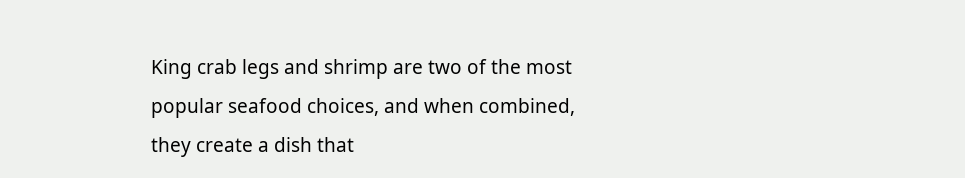King crab legs and shrimp are two of the most popular seafood choices, and when combined, they create a dish that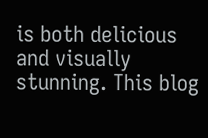is both delicious and visually stunning. This blog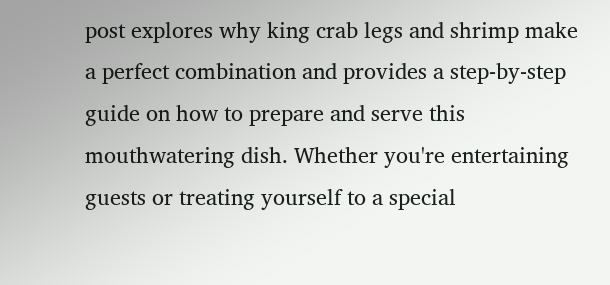post explores why king crab legs and shrimp make a perfect combination and provides a step-by-step guide on how to prepare and serve this mouthwatering dish. Whether you're entertaining guests or treating yourself to a special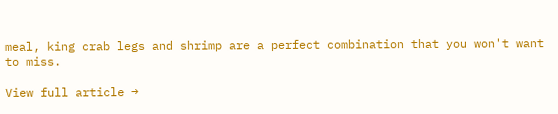meal, king crab legs and shrimp are a perfect combination that you won't want to miss.

View full article →